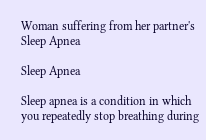Woman suffering from her partner's Sleep Apnea

Sleep Apnea

Sleep apnea is a condition in which you repeatedly stop breathing during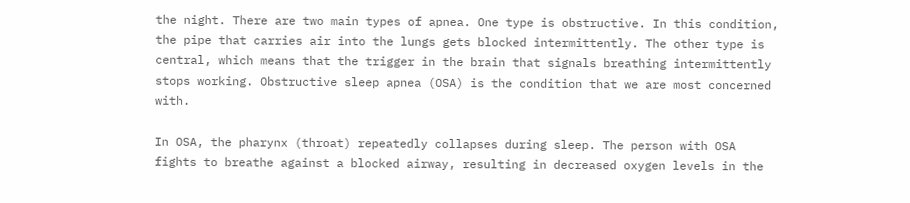the night. There are two main types of apnea. One type is obstructive. In this condition, the pipe that carries air into the lungs gets blocked intermittently. The other type is central, which means that the trigger in the brain that signals breathing intermittently stops working. Obstructive sleep apnea (OSA) is the condition that we are most concerned with.

In OSA, the pharynx (throat) repeatedly collapses during sleep. The person with OSA fights to breathe against a blocked airway, resulting in decreased oxygen levels in the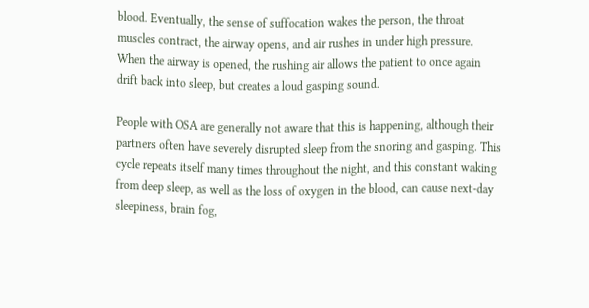blood. Eventually, the sense of suffocation wakes the person, the throat muscles contract, the airway opens, and air rushes in under high pressure. When the airway is opened, the rushing air allows the patient to once again drift back into sleep, but creates a loud gasping sound.

People with OSA are generally not aware that this is happening, although their partners often have severely disrupted sleep from the snoring and gasping. This cycle repeats itself many times throughout the night, and this constant waking from deep sleep, as well as the loss of oxygen in the blood, can cause next-day sleepiness, brain fog,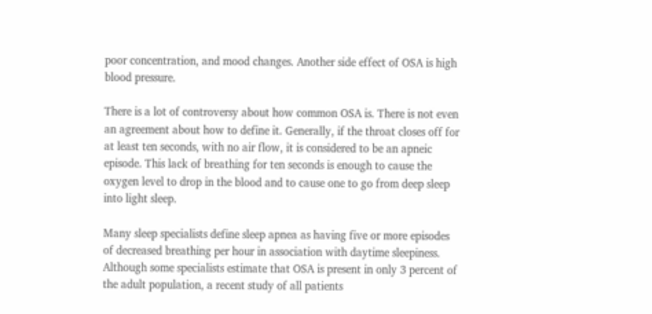poor concentration, and mood changes. Another side effect of OSA is high blood pressure.

There is a lot of controversy about how common OSA is. There is not even an agreement about how to define it. Generally, if the throat closes off for at least ten seconds, with no air flow, it is considered to be an apneic episode. This lack of breathing for ten seconds is enough to cause the oxygen level to drop in the blood and to cause one to go from deep sleep into light sleep.

Many sleep specialists define sleep apnea as having five or more episodes of decreased breathing per hour in association with daytime sleepiness. Although some specialists estimate that OSA is present in only 3 percent of the adult population, a recent study of all patients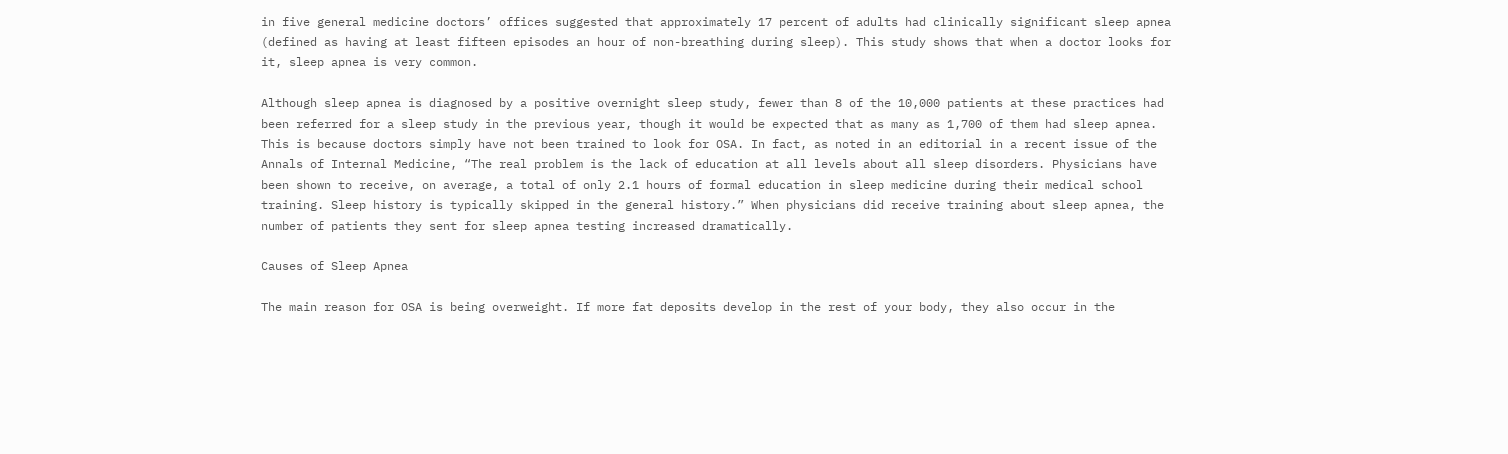in five general medicine doctors’ offices suggested that approximately 17 percent of adults had clinically significant sleep apnea (defined as having at least fifteen episodes an hour of non-breathing during sleep). This study shows that when a doctor looks for it, sleep apnea is very common.

Although sleep apnea is diagnosed by a positive overnight sleep study, fewer than 8 of the 10,000 patients at these practices had been referred for a sleep study in the previous year, though it would be expected that as many as 1,700 of them had sleep apnea. This is because doctors simply have not been trained to look for OSA. In fact, as noted in an editorial in a recent issue of the Annals of Internal Medicine, “The real problem is the lack of education at all levels about all sleep disorders. Physicians have been shown to receive, on average, a total of only 2.1 hours of formal education in sleep medicine during their medical school training. Sleep history is typically skipped in the general history.” When physicians did receive training about sleep apnea, the number of patients they sent for sleep apnea testing increased dramatically.

Causes of Sleep Apnea

The main reason for OSA is being overweight. If more fat deposits develop in the rest of your body, they also occur in the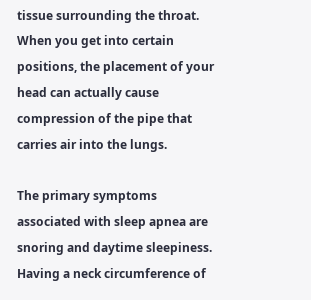tissue surrounding the throat. When you get into certain positions, the placement of your head can actually cause compression of the pipe that carries air into the lungs.

The primary symptoms associated with sleep apnea are snoring and daytime sleepiness. Having a neck circumference of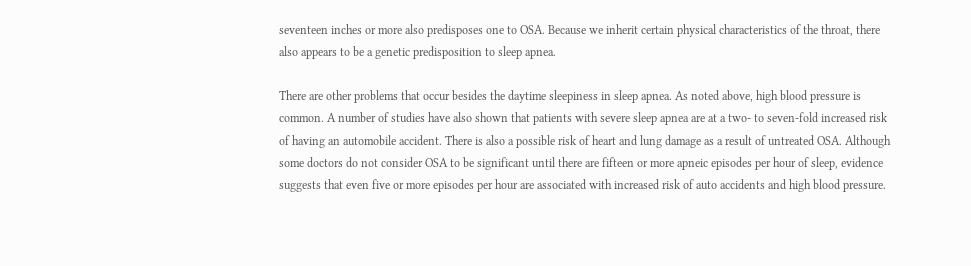seventeen inches or more also predisposes one to OSA. Because we inherit certain physical characteristics of the throat, there also appears to be a genetic predisposition to sleep apnea.

There are other problems that occur besides the daytime sleepiness in sleep apnea. As noted above, high blood pressure is common. A number of studies have also shown that patients with severe sleep apnea are at a two- to seven-fold increased risk of having an automobile accident. There is also a possible risk of heart and lung damage as a result of untreated OSA. Although some doctors do not consider OSA to be significant until there are fifteen or more apneic episodes per hour of sleep, evidence suggests that even five or more episodes per hour are associated with increased risk of auto accidents and high blood pressure.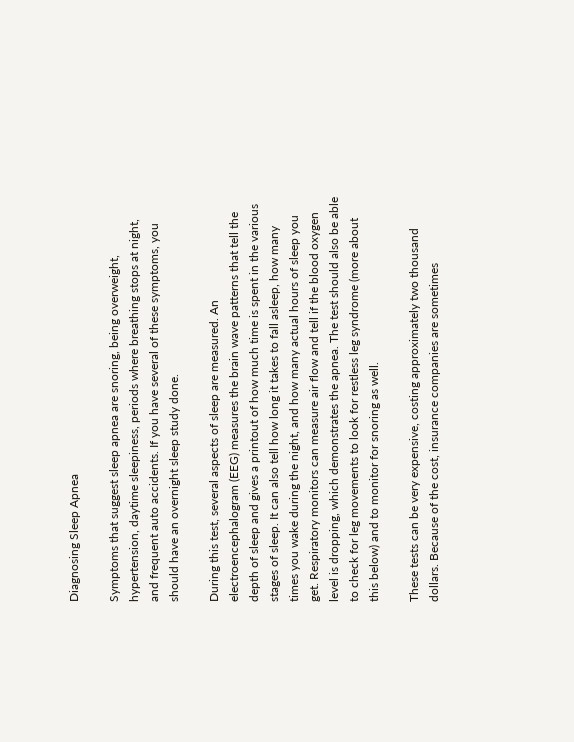Diagnosing Sleep Apnea

Symptoms that suggest sleep apnea are snoring, being overweight, hypertension, daytime sleepiness, periods where breathing stops at night, and frequent auto accidents. If you have several of these symptoms, you should have an overnight sleep study done.

During this test, several aspects of sleep are measured. An electroencephalogram (EEG) measures the brain wave patterns that tell the depth of sleep and gives a printout of how much time is spent in the various stages of sleep. It can also tell how long it takes to fall asleep, how many times you wake during the night, and how many actual hours of sleep you get. Respiratory monitors can measure air flow and tell if the blood oxygen level is dropping, which demonstrates the apnea. The test should also be able to check for leg movements to look for restless leg syndrome (more about this below) and to monitor for snoring as well.

These tests can be very expensive, costing approximately two thousand dollars. Because of the cost, insurance companies are sometimes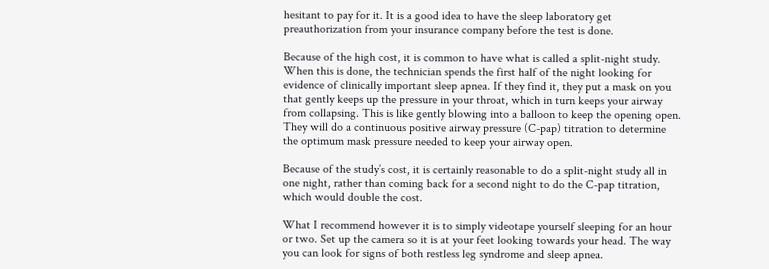hesitant to pay for it. It is a good idea to have the sleep laboratory get preauthorization from your insurance company before the test is done.

Because of the high cost, it is common to have what is called a split-night study. When this is done, the technician spends the first half of the night looking for evidence of clinically important sleep apnea. If they find it, they put a mask on you that gently keeps up the pressure in your throat, which in turn keeps your airway from collapsing. This is like gently blowing into a balloon to keep the opening open. They will do a continuous positive airway pressure (C-pap) titration to determine the optimum mask pressure needed to keep your airway open.

Because of the study’s cost, it is certainly reasonable to do a split-night study all in one night, rather than coming back for a second night to do the C-pap titration, which would double the cost.

What I recommend however it is to simply videotape yourself sleeping for an hour or two. Set up the camera so it is at your feet looking towards your head. The way you can look for signs of both restless leg syndrome and sleep apnea.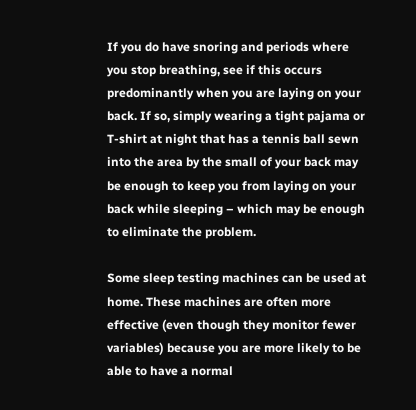If you do have snoring and periods where you stop breathing, see if this occurs predominantly when you are laying on your back. If so, simply wearing a tight pajama or T-shirt at night that has a tennis ball sewn into the area by the small of your back may be enough to keep you from laying on your back while sleeping – which may be enough to eliminate the problem.

Some sleep testing machines can be used at home. These machines are often more effective (even though they monitor fewer variables) because you are more likely to be able to have a normal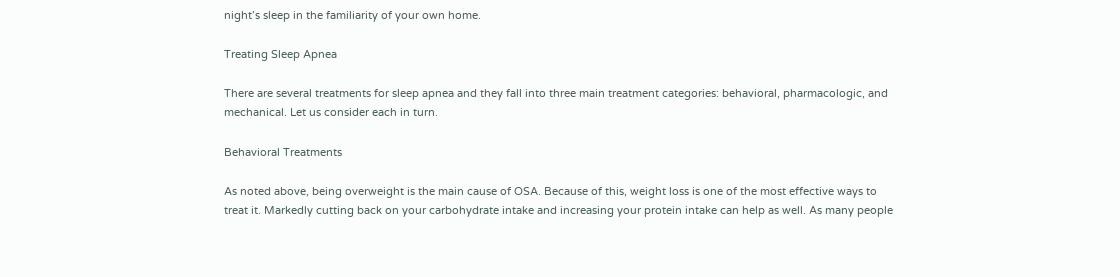night’s sleep in the familiarity of your own home.

Treating Sleep Apnea

There are several treatments for sleep apnea and they fall into three main treatment categories: behavioral, pharmacologic, and mechanical. Let us consider each in turn.

Behavioral Treatments

As noted above, being overweight is the main cause of OSA. Because of this, weight loss is one of the most effective ways to treat it. Markedly cutting back on your carbohydrate intake and increasing your protein intake can help as well. As many people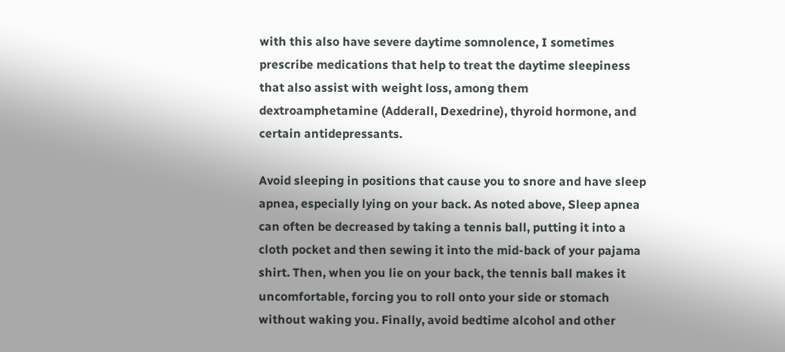with this also have severe daytime somnolence, I sometimes prescribe medications that help to treat the daytime sleepiness that also assist with weight loss, among them dextroamphetamine (Adderall, Dexedrine), thyroid hormone, and certain antidepressants.

Avoid sleeping in positions that cause you to snore and have sleep apnea, especially lying on your back. As noted above, Sleep apnea can often be decreased by taking a tennis ball, putting it into a cloth pocket and then sewing it into the mid-back of your pajama shirt. Then, when you lie on your back, the tennis ball makes it uncomfortable, forcing you to roll onto your side or stomach without waking you. Finally, avoid bedtime alcohol and other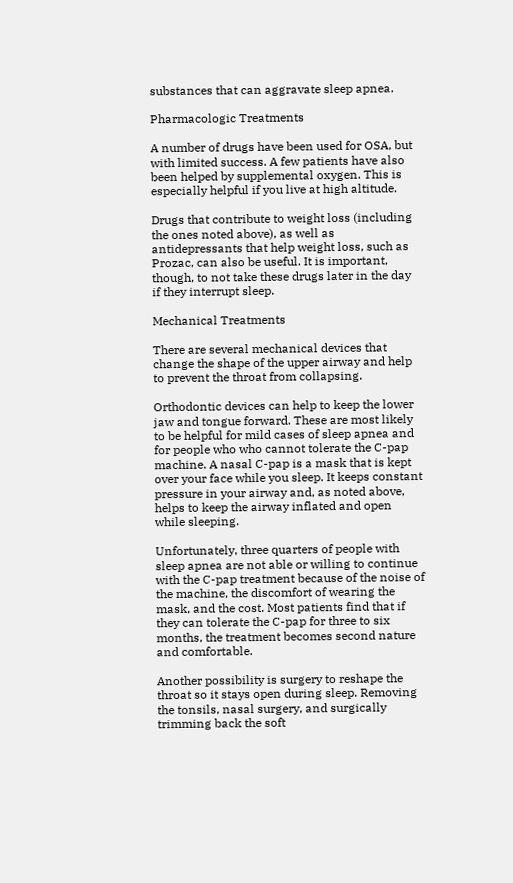substances that can aggravate sleep apnea.

Pharmacologic Treatments

A number of drugs have been used for OSA, but with limited success. A few patients have also been helped by supplemental oxygen. This is especially helpful if you live at high altitude.

Drugs that contribute to weight loss (including the ones noted above), as well as antidepressants that help weight loss, such as Prozac, can also be useful. It is important, though, to not take these drugs later in the day if they interrupt sleep.

Mechanical Treatments

There are several mechanical devices that change the shape of the upper airway and help to prevent the throat from collapsing.

Orthodontic devices can help to keep the lower jaw and tongue forward. These are most likely to be helpful for mild cases of sleep apnea and for people who who cannot tolerate the C-pap machine. A nasal C-pap is a mask that is kept over your face while you sleep. It keeps constant pressure in your airway and, as noted above, helps to keep the airway inflated and open while sleeping.

Unfortunately, three quarters of people with sleep apnea are not able or willing to continue with the C-pap treatment because of the noise of the machine, the discomfort of wearing the mask, and the cost. Most patients find that if they can tolerate the C-pap for three to six months, the treatment becomes second nature and comfortable.

Another possibility is surgery to reshape the throat so it stays open during sleep. Removing the tonsils, nasal surgery, and surgically trimming back the soft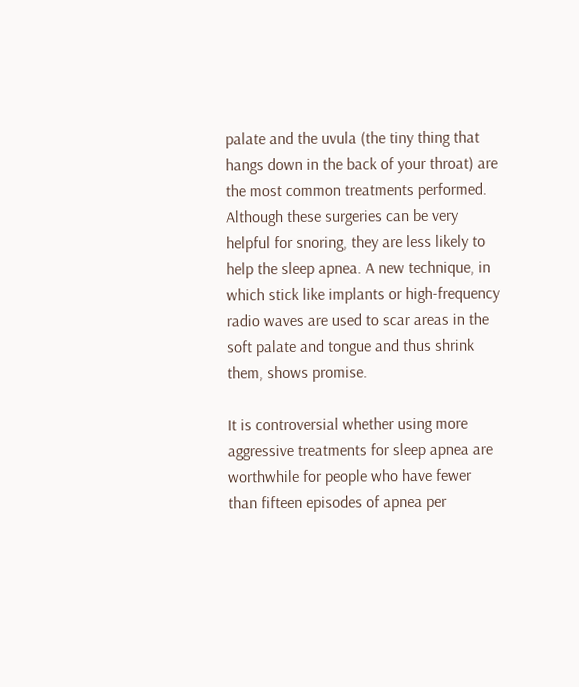palate and the uvula (the tiny thing that hangs down in the back of your throat) are the most common treatments performed. Although these surgeries can be very helpful for snoring, they are less likely to help the sleep apnea. A new technique, in which stick like implants or high-frequency radio waves are used to scar areas in the soft palate and tongue and thus shrink them, shows promise.

It is controversial whether using more aggressive treatments for sleep apnea are worthwhile for people who have fewer than fifteen episodes of apnea per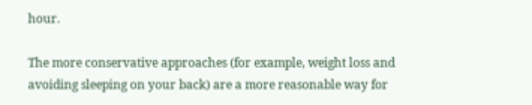hour.

The more conservative approaches (for example, weight loss and avoiding sleeping on your back) are a more reasonable way for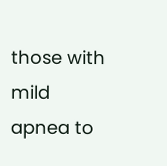those with mild apnea to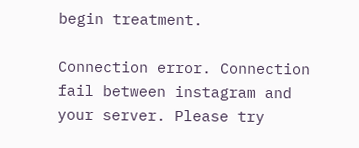begin treatment.

Connection error. Connection fail between instagram and your server. Please try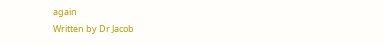again
Written by Dr Jacob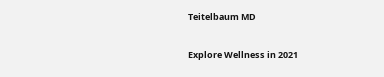Teitelbaum MD

Explore Wellness in 2021